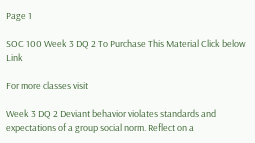Page 1

SOC 100 Week 3 DQ 2 To Purchase This Material Click below Link

For more classes visit

Week 3 DQ 2 Deviant behavior violates standards and expectations of a group social norm. Reflect on a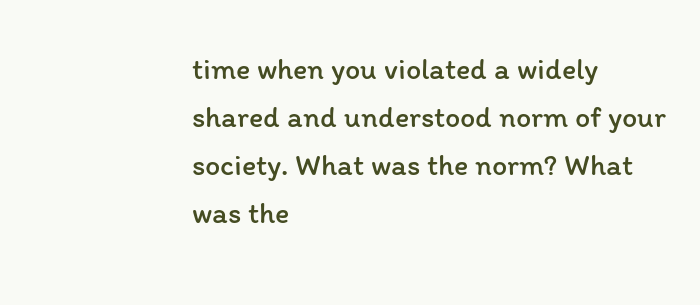time when you violated a widely shared and understood norm of your society. What was the norm? What was the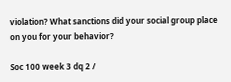violation? What sanctions did your social group place on you for your behavior?

Soc 100 week 3 dq 2 /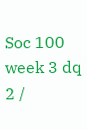Soc 100 week 3 dq 2 /